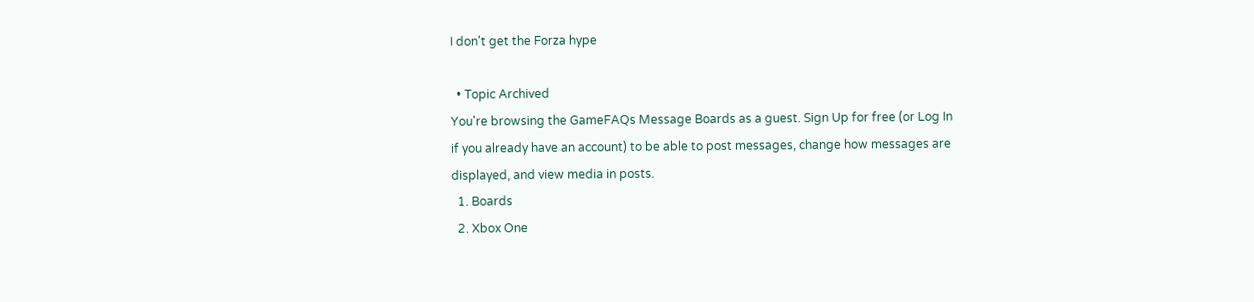I don't get the Forza hype

  • Topic Archived
You're browsing the GameFAQs Message Boards as a guest. Sign Up for free (or Log In if you already have an account) to be able to post messages, change how messages are displayed, and view media in posts.
  1. Boards
  2. Xbox One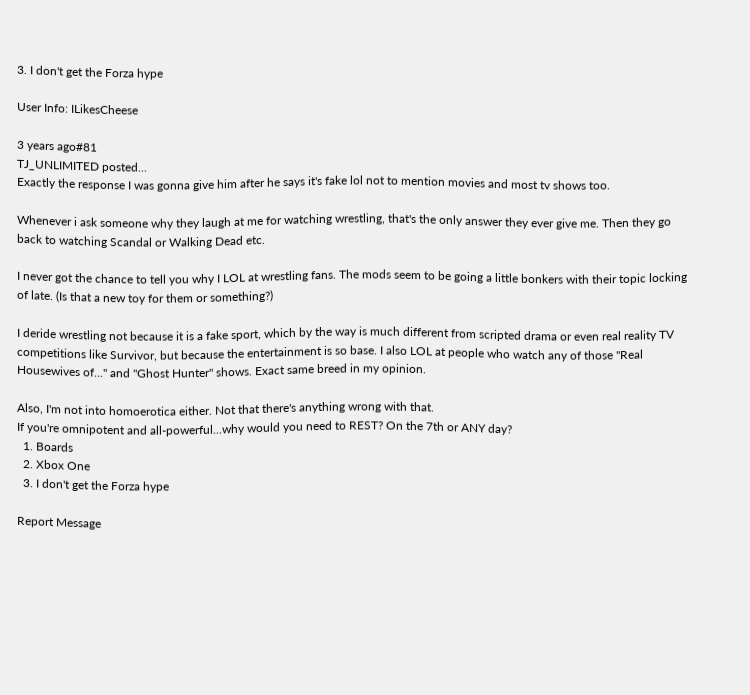3. I don't get the Forza hype

User Info: ILikesCheese

3 years ago#81
TJ_UNLIMITED posted...
Exactly the response I was gonna give him after he says it's fake lol not to mention movies and most tv shows too.

Whenever i ask someone why they laugh at me for watching wrestling, that's the only answer they ever give me. Then they go back to watching Scandal or Walking Dead etc.

I never got the chance to tell you why I LOL at wrestling fans. The mods seem to be going a little bonkers with their topic locking of late. (Is that a new toy for them or something?)

I deride wrestling not because it is a fake sport, which by the way is much different from scripted drama or even real reality TV competitions like Survivor, but because the entertainment is so base. I also LOL at people who watch any of those "Real Housewives of..." and "Ghost Hunter" shows. Exact same breed in my opinion.

Also, I'm not into homoerotica either. Not that there's anything wrong with that.
If you're omnipotent and all-powerful...why would you need to REST? On the 7th or ANY day?
  1. Boards
  2. Xbox One
  3. I don't get the Forza hype

Report Message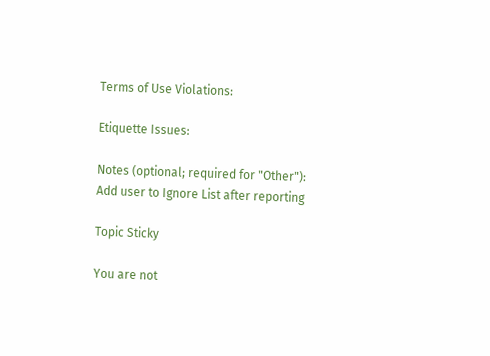Terms of Use Violations:

Etiquette Issues:

Notes (optional; required for "Other"):
Add user to Ignore List after reporting

Topic Sticky

You are not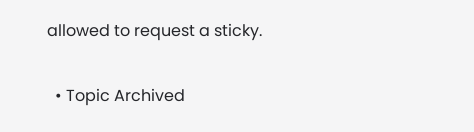allowed to request a sticky.

  • Topic Archived